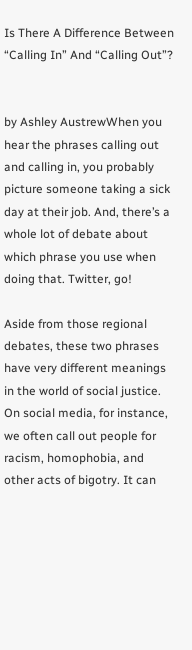Is There A Difference Between “Calling In” And “Calling Out”?


by Ashley AustrewWhen you hear the phrases calling out and calling in, you probably picture someone taking a sick day at their job. And, there’s a whole lot of debate about which phrase you use when doing that. Twitter, go!

Aside from those regional debates, these two phrases have very different meanings in the world of social justice. On social media, for instance, we often call out people for racism, homophobia, and other acts of bigotry. It can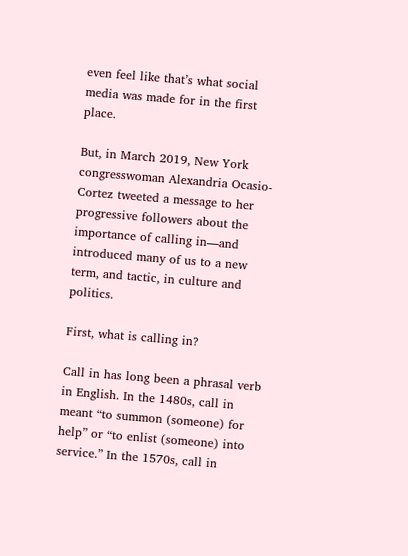even feel like that’s what social media was made for in the first place.

But, in March 2019, New York congresswoman Alexandria Ocasio-Cortez tweeted a message to her progressive followers about the importance of calling in—and introduced many of us to a new term, and tactic, in culture and politics.

First, what is calling in?

Call in has long been a phrasal verb in English. In the 1480s, call in meant “to summon (someone) for help” or “to enlist (someone) into service.” In the 1570s, call in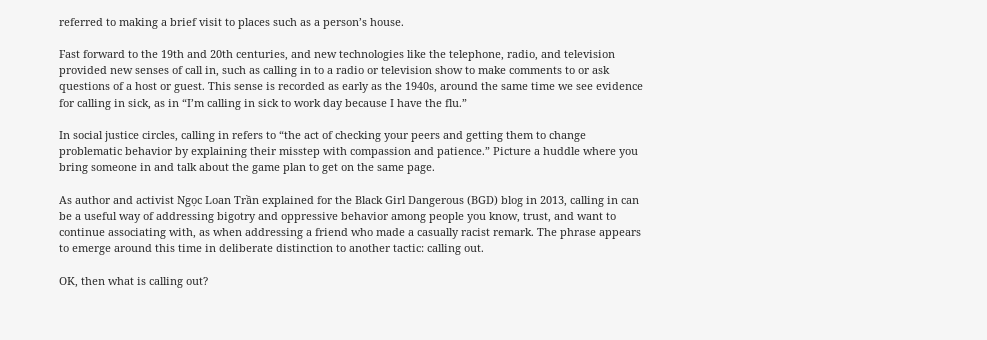referred to making a brief visit to places such as a person’s house.

Fast forward to the 19th and 20th centuries, and new technologies like the telephone, radio, and television provided new senses of call in, such as calling in to a radio or television show to make comments to or ask questions of a host or guest. This sense is recorded as early as the 1940s, around the same time we see evidence for calling in sick, as in “I’m calling in sick to work day because I have the flu.”

In social justice circles, calling in refers to “the act of checking your peers and getting them to change problematic behavior by explaining their misstep with compassion and patience.” Picture a huddle where you bring someone in and talk about the game plan to get on the same page.

As author and activist Ngọc Loan Trần explained for the Black Girl Dangerous (BGD) blog in 2013, calling in can be a useful way of addressing bigotry and oppressive behavior among people you know, trust, and want to continue associating with, as when addressing a friend who made a casually racist remark. The phrase appears to emerge around this time in deliberate distinction to another tactic: calling out.

OK, then what is calling out?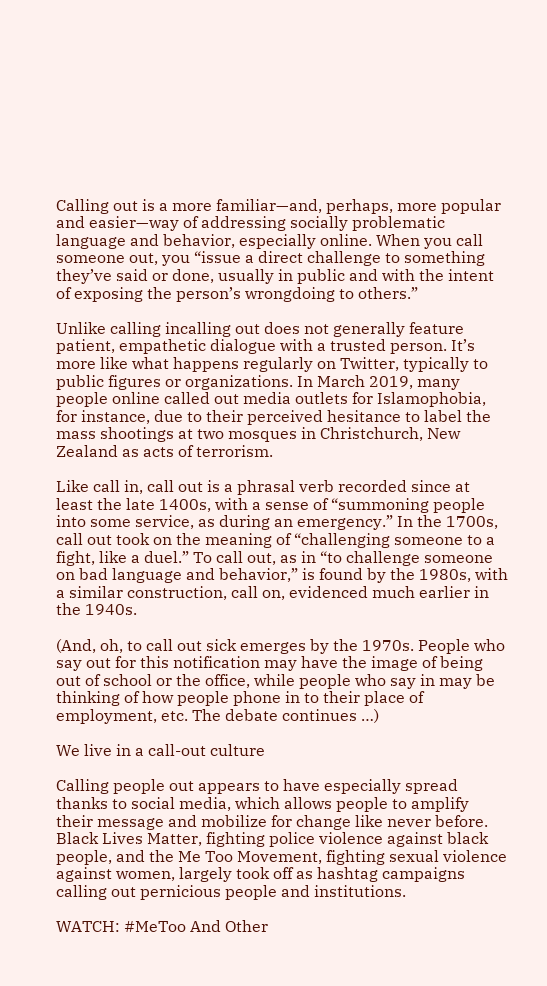Calling out is a more familiar—and, perhaps, more popular and easier—way of addressing socially problematic language and behavior, especially online. When you call someone out, you “issue a direct challenge to something they’ve said or done, usually in public and with the intent of exposing the person’s wrongdoing to others.”

Unlike calling incalling out does not generally feature patient, empathetic dialogue with a trusted person. It’s more like what happens regularly on Twitter, typically to public figures or organizations. In March 2019, many people online called out media outlets for Islamophobia, for instance, due to their perceived hesitance to label the mass shootings at two mosques in Christchurch, New Zealand as acts of terrorism.

Like call in, call out is a phrasal verb recorded since at least the late 1400s, with a sense of “summoning people into some service, as during an emergency.” In the 1700s, call out took on the meaning of “challenging someone to a fight, like a duel.” To call out, as in “to challenge someone on bad language and behavior,” is found by the 1980s, with a similar construction, call on, evidenced much earlier in the 1940s.

(And, oh, to call out sick emerges by the 1970s. People who say out for this notification may have the image of being out of school or the office, while people who say in may be thinking of how people phone in to their place of employment, etc. The debate continues …)

We live in a call-out culture

Calling people out appears to have especially spread thanks to social media, which allows people to amplify their message and mobilize for change like never before. Black Lives Matter, fighting police violence against black people, and the Me Too Movement, fighting sexual violence against women, largely took off as hashtag campaigns calling out pernicious people and institutions.

WATCH: #MeToo And Other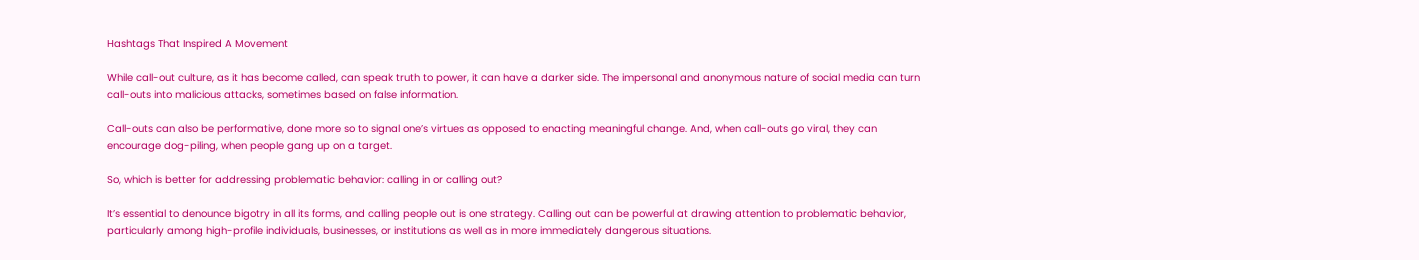Hashtags That Inspired A Movement

While call-out culture, as it has become called, can speak truth to power, it can have a darker side. The impersonal and anonymous nature of social media can turn call-outs into malicious attacks, sometimes based on false information.

Call-outs can also be performative, done more so to signal one’s virtues as opposed to enacting meaningful change. And, when call-outs go viral, they can encourage dog-piling, when people gang up on a target.

So, which is better for addressing problematic behavior: calling in or calling out?

It’s essential to denounce bigotry in all its forms, and calling people out is one strategy. Calling out can be powerful at drawing attention to problematic behavior, particularly among high-profile individuals, businesses, or institutions as well as in more immediately dangerous situations.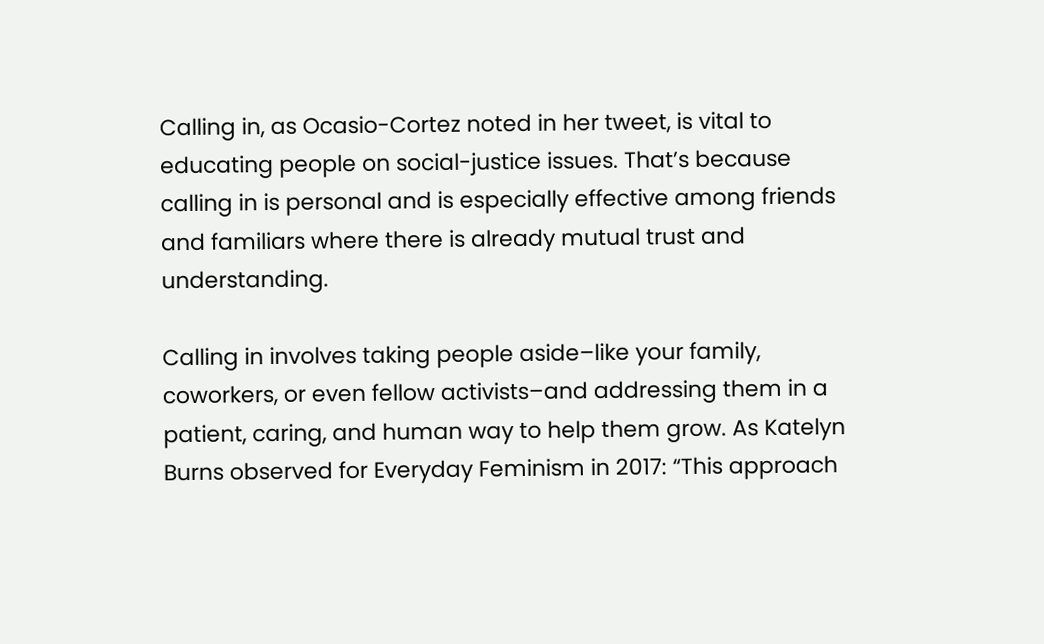Calling in, as Ocasio-Cortez noted in her tweet, is vital to educating people on social-justice issues. That’s because calling in is personal and is especially effective among friends and familiars where there is already mutual trust and understanding.

Calling in involves taking people aside–like your family, coworkers, or even fellow activists–and addressing them in a patient, caring, and human way to help them grow. As Katelyn Burns observed for Everyday Feminism in 2017: “This approach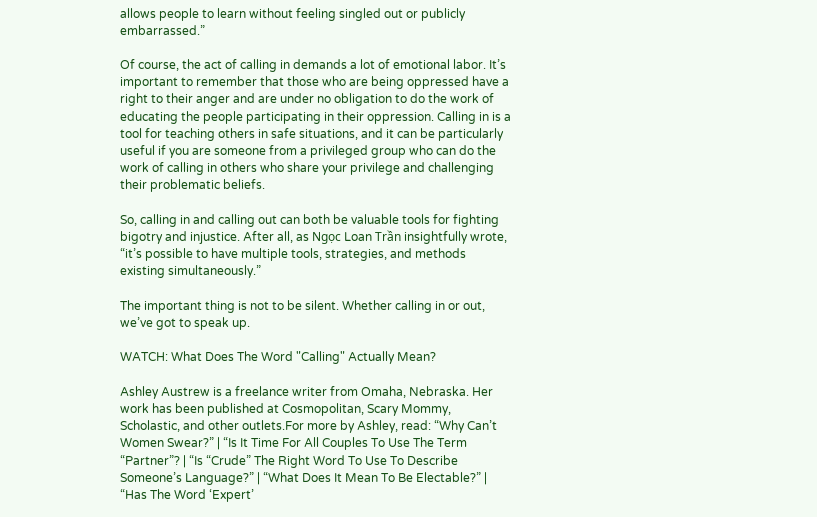allows people to learn without feeling singled out or publicly embarrassed.”

Of course, the act of calling in demands a lot of emotional labor. It’s important to remember that those who are being oppressed have a right to their anger and are under no obligation to do the work of educating the people participating in their oppression. Calling in is a tool for teaching others in safe situations, and it can be particularly useful if you are someone from a privileged group who can do the work of calling in others who share your privilege and challenging their problematic beliefs.

So, calling in and calling out can both be valuable tools for fighting bigotry and injustice. After all, as Ngọc Loan Trần insightfully wrote, “it’s possible to have multiple tools, strategies, and methods existing simultaneously.”

The important thing is not to be silent. Whether calling in or out, we’ve got to speak up.

WATCH: What Does The Word "Calling" Actually Mean?

Ashley Austrew is a freelance writer from Omaha, Nebraska. Her work has been published at Cosmopolitan, Scary Mommy, Scholastic, and other outlets.For more by Ashley, read: “Why Can’t Women Swear?” | “Is It Time For All Couples To Use The Term “Partner”? | “Is “Crude” The Right Word To Use To Describe Someone’s Language?” | “What Does It Mean To Be Electable?” | “Has The Word ‘Expert’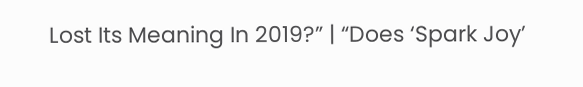Lost Its Meaning In 2019?” | “Does ‘Spark Joy’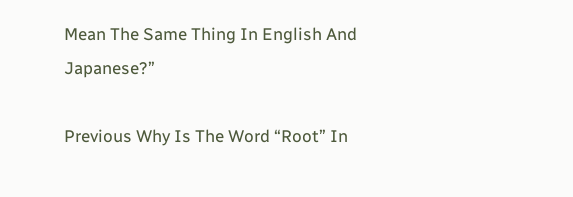Mean The Same Thing In English And Japanese?”

Previous Why Is The Word “Root” In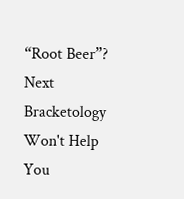“Root Beer”? Next Bracketology Won't Help You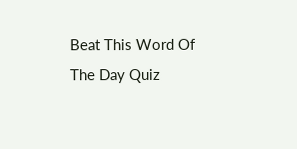Beat This Word Of The Day Quiz